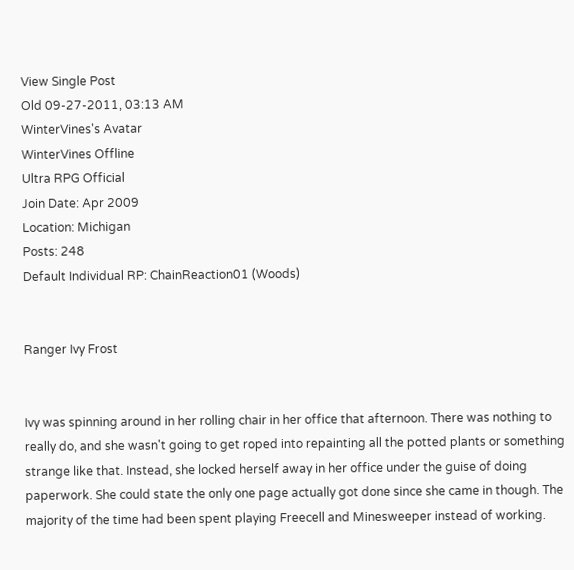View Single Post
Old 09-27-2011, 03:13 AM
WinterVines's Avatar
WinterVines Offline
Ultra RPG Official
Join Date: Apr 2009
Location: Michigan
Posts: 248
Default Individual RP: ChainReaction01 (Woods)


Ranger Ivy Frost


Ivy was spinning around in her rolling chair in her office that afternoon. There was nothing to really do, and she wasn't going to get roped into repainting all the potted plants or something strange like that. Instead, she locked herself away in her office under the guise of doing paperwork. She could state the only one page actually got done since she came in though. The majority of the time had been spent playing Freecell and Minesweeper instead of working.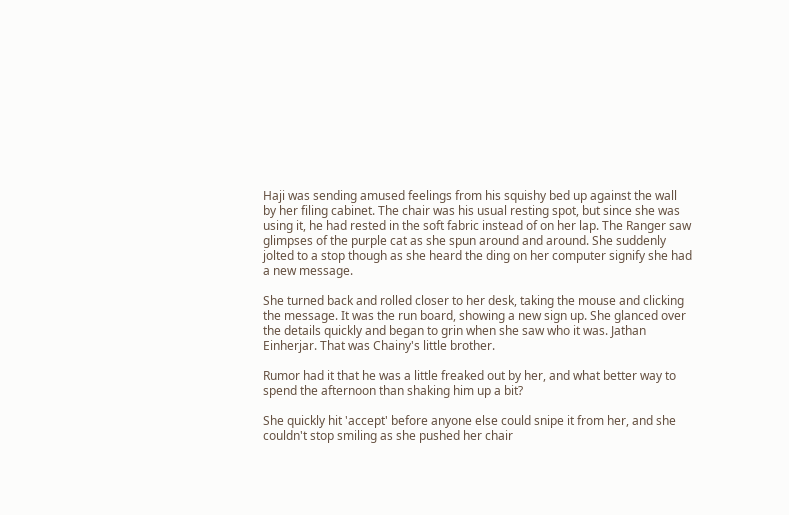Haji was sending amused feelings from his squishy bed up against the wall by her filing cabinet. The chair was his usual resting spot, but since she was using it, he had rested in the soft fabric instead of on her lap. The Ranger saw glimpses of the purple cat as she spun around and around. She suddenly jolted to a stop though as she heard the ding on her computer signify she had a new message.

She turned back and rolled closer to her desk, taking the mouse and clicking the message. It was the run board, showing a new sign up. She glanced over the details quickly and began to grin when she saw who it was. Jathan Einherjar. That was Chainy's little brother.

Rumor had it that he was a little freaked out by her, and what better way to spend the afternoon than shaking him up a bit?

She quickly hit 'accept' before anyone else could snipe it from her, and she couldn't stop smiling as she pushed her chair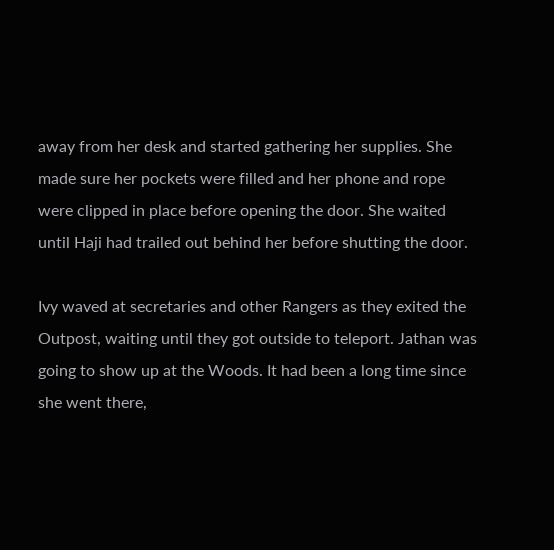away from her desk and started gathering her supplies. She made sure her pockets were filled and her phone and rope were clipped in place before opening the door. She waited until Haji had trailed out behind her before shutting the door.

Ivy waved at secretaries and other Rangers as they exited the Outpost, waiting until they got outside to teleport. Jathan was going to show up at the Woods. It had been a long time since she went there,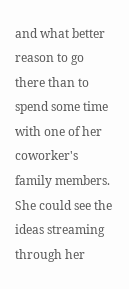and what better reason to go there than to spend some time with one of her coworker's family members. She could see the ideas streaming through her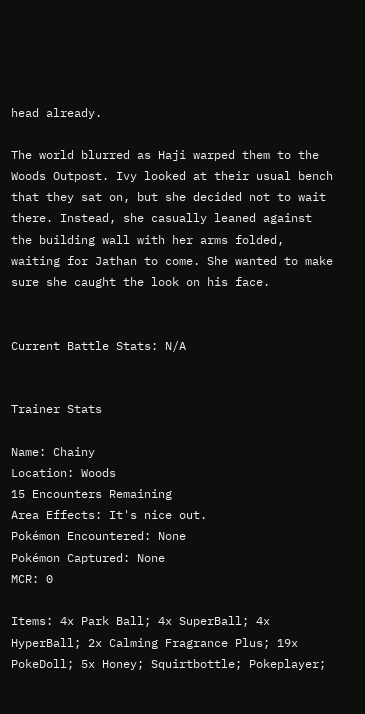head already.

The world blurred as Haji warped them to the Woods Outpost. Ivy looked at their usual bench that they sat on, but she decided not to wait there. Instead, she casually leaned against the building wall with her arms folded, waiting for Jathan to come. She wanted to make sure she caught the look on his face.


Current Battle Stats: N/A


Trainer Stats

Name: Chainy
Location: Woods
15 Encounters Remaining
Area Effects: It's nice out.
Pokémon Encountered: None
Pokémon Captured: None
MCR: 0

Items: 4x Park Ball; 4x SuperBall; 4x HyperBall; 2x Calming Fragrance Plus; 19x PokeDoll; 5x Honey; Squirtbottle; Pokeplayer;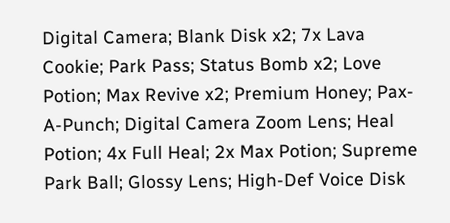Digital Camera; Blank Disk x2; 7x Lava Cookie; Park Pass; Status Bomb x2; Love Potion; Max Revive x2; Premium Honey; Pax-A-Punch; Digital Camera Zoom Lens; Heal Potion; 4x Full Heal; 2x Max Potion; Supreme Park Ball; Glossy Lens; High-Def Voice Disk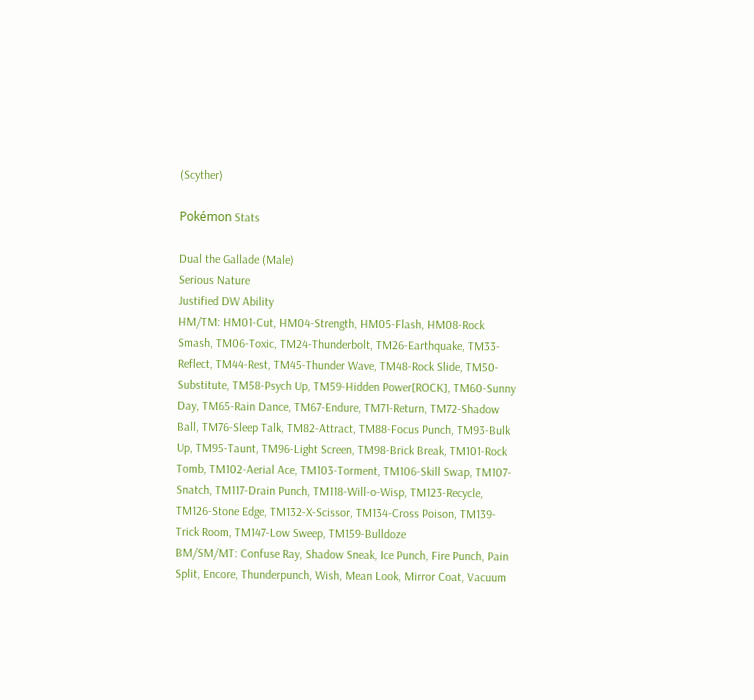(Scyther)

Pokémon Stats

Dual the Gallade (Male)
Serious Nature
Justified DW Ability
HM/TM: HM01-Cut, HM04-Strength, HM05-Flash, HM08-Rock Smash, TM06-Toxic, TM24-Thunderbolt, TM26-Earthquake, TM33-Reflect, TM44-Rest, TM45-Thunder Wave, TM48-Rock Slide, TM50-Substitute, TM58-Psych Up, TM59-Hidden Power[ROCK], TM60-Sunny Day, TM65-Rain Dance, TM67-Endure, TM71-Return, TM72-Shadow Ball, TM76-Sleep Talk, TM82-Attract, TM88-Focus Punch, TM93-Bulk Up, TM95-Taunt, TM96-Light Screen, TM98-Brick Break, TM101-Rock Tomb, TM102-Aerial Ace, TM103-Torment, TM106-Skill Swap, TM107-Snatch, TM117-Drain Punch, TM118-Will-o-Wisp, TM123-Recycle, TM126-Stone Edge, TM132-X-Scissor, TM134-Cross Poison, TM139-Trick Room, TM147-Low Sweep, TM159-Bulldoze
BM/SM/MT: Confuse Ray, Shadow Sneak, Ice Punch, Fire Punch, Pain Split, Encore, Thunderpunch, Wish, Mean Look, Mirror Coat, Vacuum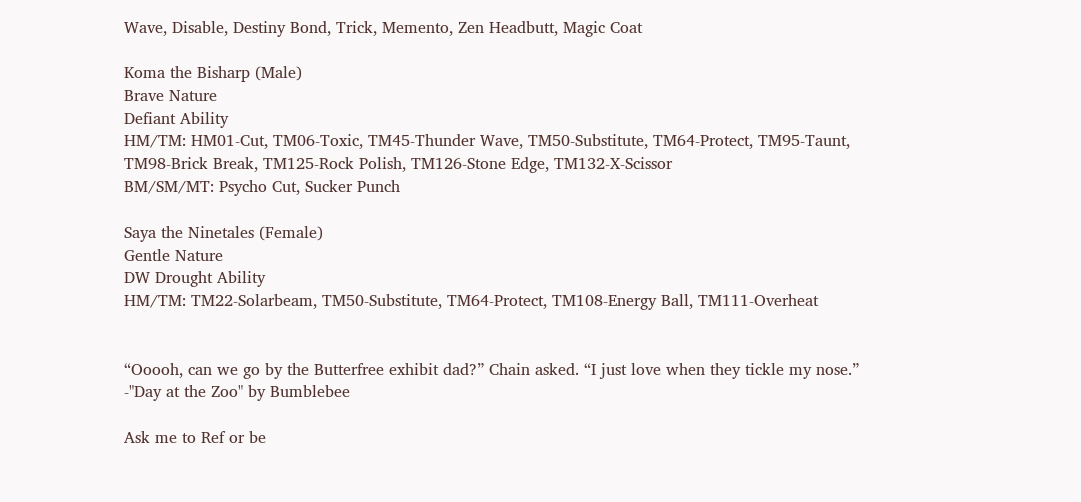Wave, Disable, Destiny Bond, Trick, Memento, Zen Headbutt, Magic Coat

Koma the Bisharp (Male)
Brave Nature
Defiant Ability
HM/TM: HM01-Cut, TM06-Toxic, TM45-Thunder Wave, TM50-Substitute, TM64-Protect, TM95-Taunt, TM98-Brick Break, TM125-Rock Polish, TM126-Stone Edge, TM132-X-Scissor
BM/SM/MT: Psycho Cut, Sucker Punch

Saya the Ninetales (Female)
Gentle Nature
DW Drought Ability
HM/TM: TM22-Solarbeam, TM50-Substitute, TM64-Protect, TM108-Energy Ball, TM111-Overheat


“Ooooh, can we go by the Butterfree exhibit dad?” Chain asked. “I just love when they tickle my nose.”
-"Day at the Zoo" by Bumblebee

Ask me to Ref or be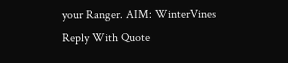your Ranger. AIM: WinterVines
Reply With Quote